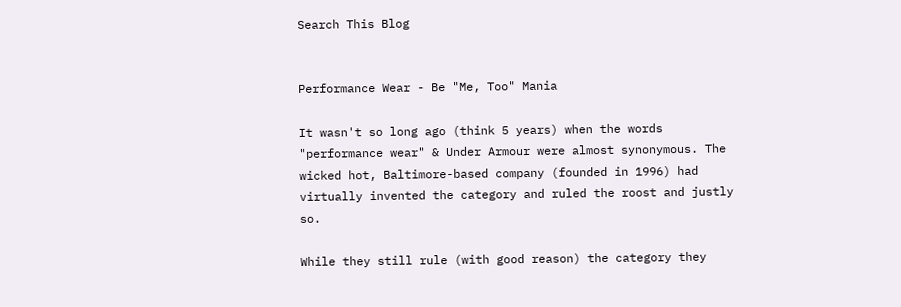Search This Blog


Performance Wear - Be "Me, Too" Mania

It wasn't so long ago (think 5 years) when the words "performance wear" & Under Armour were almost synonymous. The wicked hot, Baltimore-based company (founded in 1996) had virtually invented the category and ruled the roost and justly so.

While they still rule (with good reason) the category they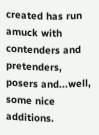created has run amuck with contenders and pretenders, posers and...well, some nice additions.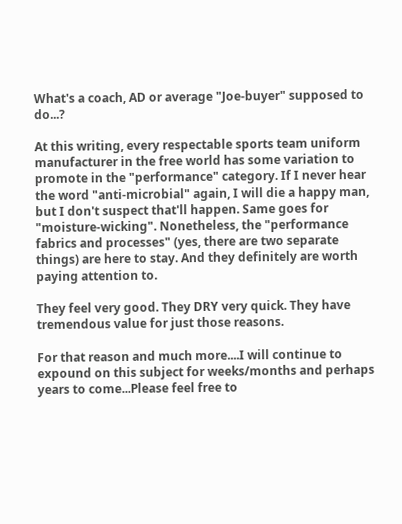What's a coach, AD or average "Joe-buyer" supposed to do...?

At this writing, every respectable sports team uniform manufacturer in the free world has some variation to promote in the "performance" category. If I never hear the word "anti-microbial" again, I will die a happy man, but I don't suspect that'll happen. Same goes for "moisture-wicking". Nonetheless, the "performance fabrics and processes" (yes, there are two separate things) are here to stay. And they definitely are worth paying attention to.

They feel very good. They DRY very quick. They have tremendous value for just those reasons.

For that reason and much more....I will continue to expound on this subject for weeks/months and perhaps years to come...Please feel free to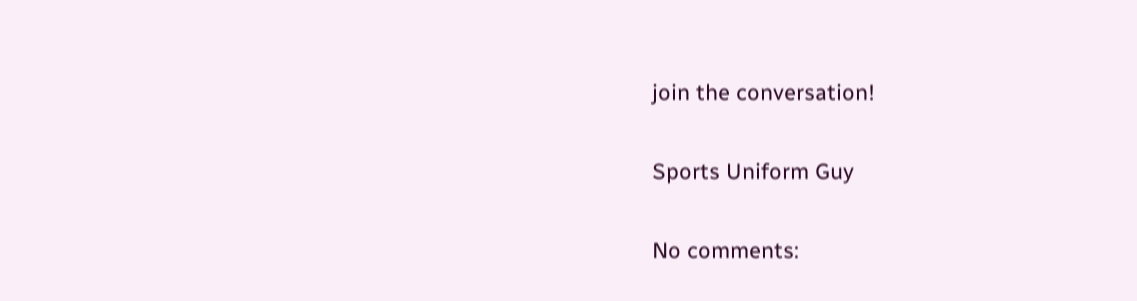join the conversation!

Sports Uniform Guy

No comments: